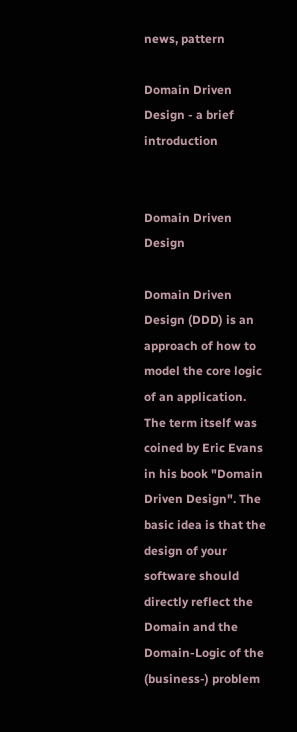news, pattern

Domain Driven Design - a brief introduction


Domain Driven Design

Domain Driven Design (DDD) is an approach of how to model the core logic of an application. The term itself was coined by Eric Evans in his book "Domain Driven Design". The basic idea is that the design of your software should directly reflect the Domain and the Domain-Logic of the (business-) problem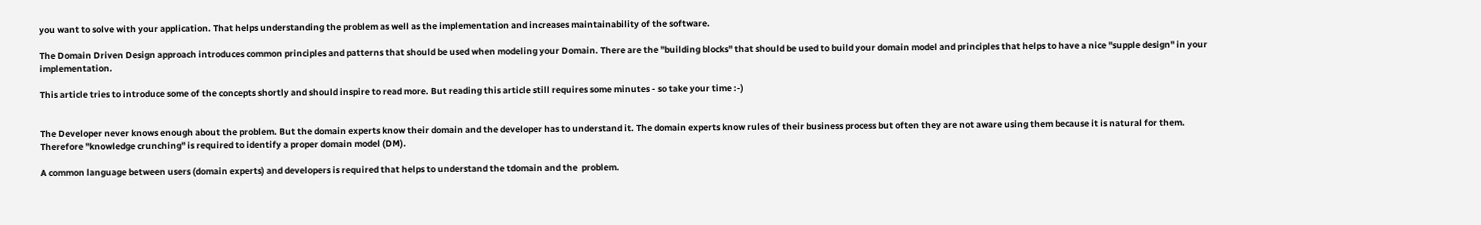you want to solve with your application. That helps understanding the problem as well as the implementation and increases maintainability of the software.

The Domain Driven Design approach introduces common principles and patterns that should be used when modeling your Domain. There are the "building blocks" that should be used to build your domain model and principles that helps to have a nice "supple design" in your implementation.

This article tries to introduce some of the concepts shortly and should inspire to read more. But reading this article still requires some minutes - so take your time :-)


The Developer never knows enough about the problem. But the domain experts know their domain and the developer has to understand it. The domain experts know rules of their business process but often they are not aware using them because it is natural for them. Therefore "knowledge crunching" is required to identify a proper domain model (DM).

A common language between users (domain experts) and developers is required that helps to understand the tdomain and the  problem.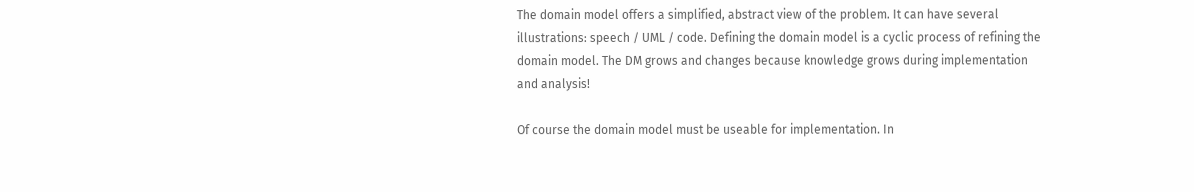The domain model offers a simplified, abstract view of the problem. It can have several illustrations: speech / UML / code. Defining the domain model is a cyclic process of refining the domain model. The DM grows and changes because knowledge grows during implementation and analysis!

Of course the domain model must be useable for implementation. In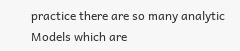practice there are so many analytic Models which are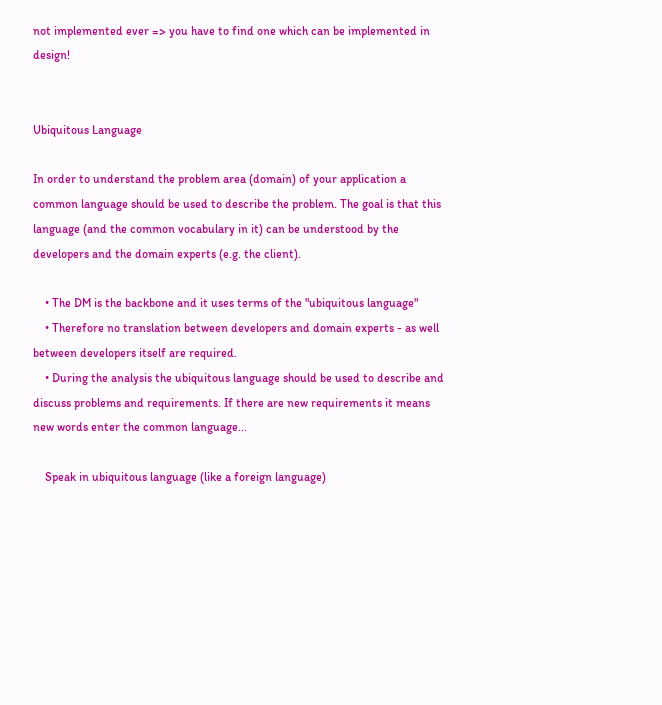not implemented ever => you have to find one which can be implemented in design!


Ubiquitous Language

In order to understand the problem area (domain) of your application a common language should be used to describe the problem. The goal is that this language (and the common vocabulary in it) can be understood by the developers and the domain experts (e.g. the client).

    • The DM is the backbone and it uses terms of the "ubiquitous language"
    • Therefore no translation between developers and domain experts - as well  between developers itself are required.
    • During the analysis the ubiquitous language should be used to describe and discuss problems and requirements. If there are new requirements it means new words enter the common language...

    Speak in ubiquitous language (like a foreign language)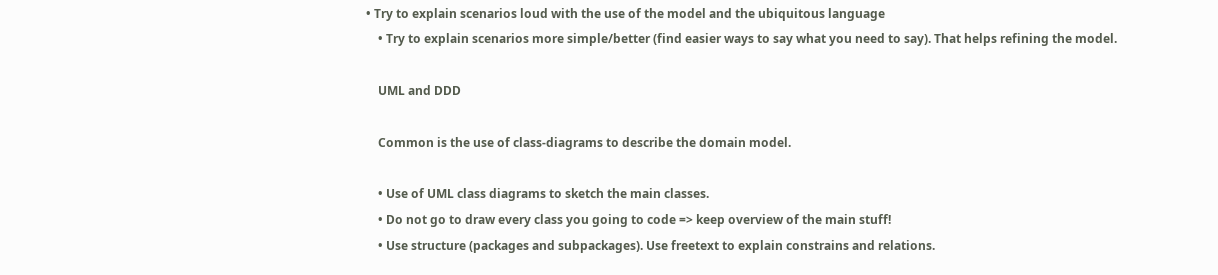• Try to explain scenarios loud with the use of the model and the ubiquitous language
    • Try to explain scenarios more simple/better (find easier ways to say what you need to say). That helps refining the model.

    UML and DDD

    Common is the use of class-diagrams to describe the domain model.

    • Use of UML class diagrams to sketch the main classes.
    • Do not go to draw every class you going to code => keep overview of the main stuff!
    • Use structure (packages and subpackages). Use freetext to explain constrains and relations.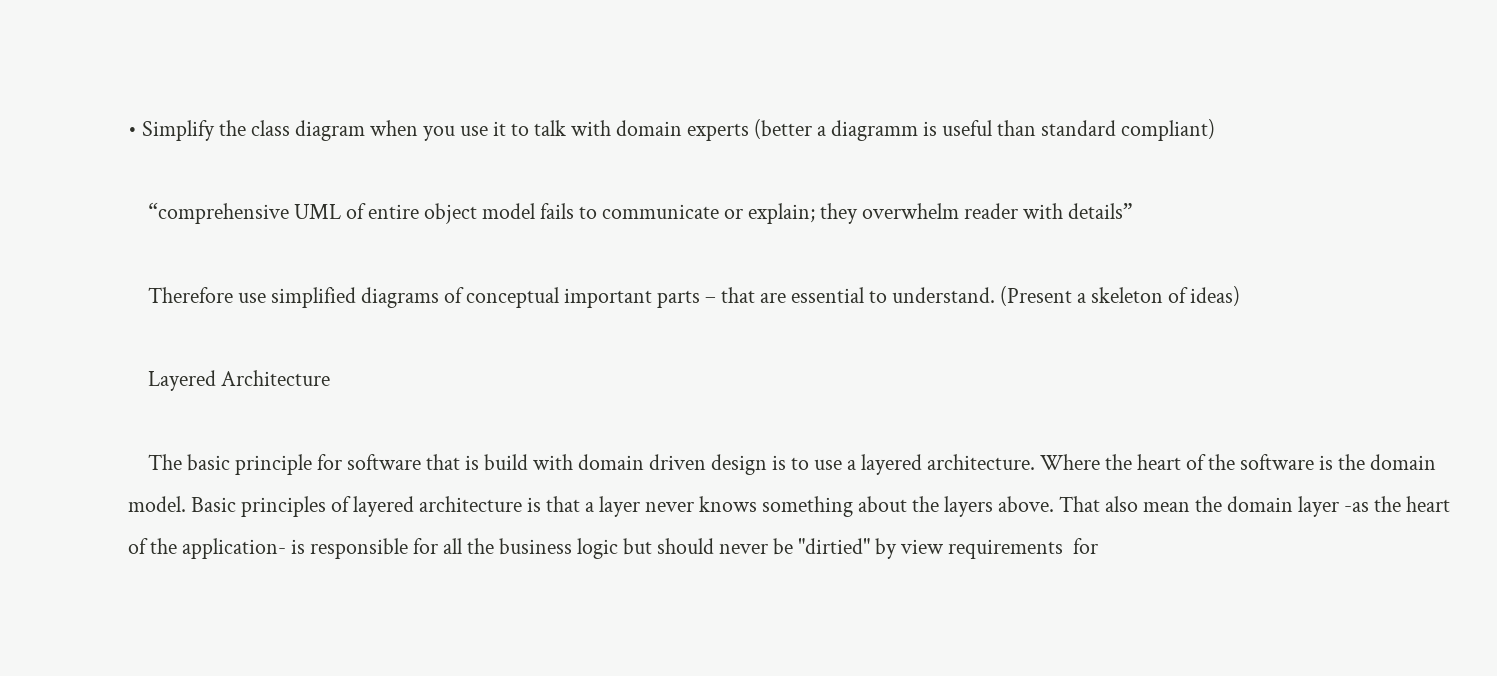• Simplify the class diagram when you use it to talk with domain experts (better a diagramm is useful than standard compliant)

    “comprehensive UML of entire object model fails to communicate or explain; they overwhelm reader with details”

    Therefore use simplified diagrams of conceptual important parts – that are essential to understand. (Present a skeleton of ideas)

    Layered Architecture

    The basic principle for software that is build with domain driven design is to use a layered architecture. Where the heart of the software is the domain model. Basic principles of layered architecture is that a layer never knows something about the layers above. That also mean the domain layer -as the heart of the application- is responsible for all the business logic but should never be "dirtied" by view requirements  for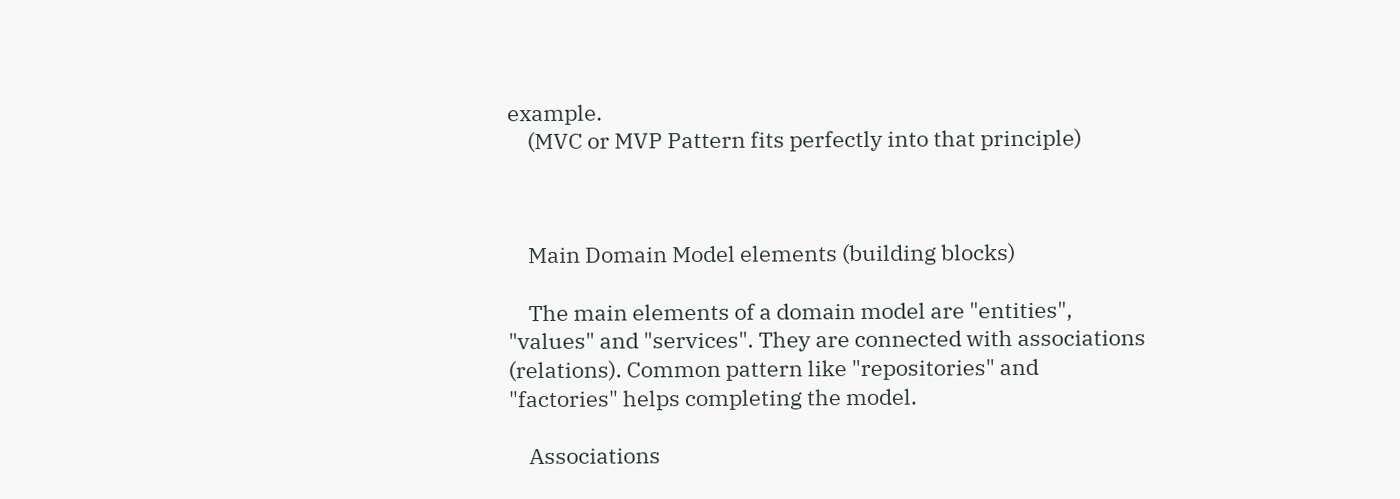example.
    (MVC or MVP Pattern fits perfectly into that principle)



    Main Domain Model elements (building blocks)

    The main elements of a domain model are "entities", "values" and "services". They are connected with associations (relations). Common pattern like "repositories" and "factories" helps completing the model.

    Associations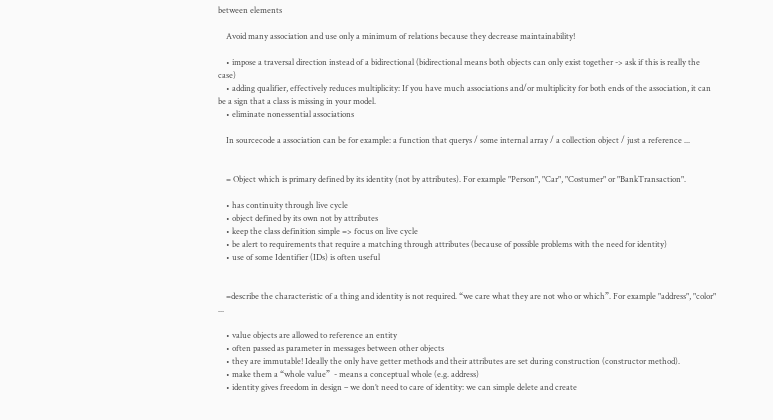between elements

    Avoid many association and use only a minimum of relations because they decrease maintainability!

    • impose a traversal direction instead of a bidirectional (bidirectional means both objects can only exist together -> ask if this is really the case)
    • adding qualifier, effectively reduces multiplicity: If you have much associations and/or multiplicity for both ends of the association, it can be a sign that a class is missing in your model.
    • eliminate nonessential associations

    In sourcecode a association can be for example: a function that querys / some internal array / a collection object / just a reference ...


    = Object which is primary defined by its identity (not by attributes). For example "Person", "Car", "Costumer" or "BankTransaction".

    • has continuity through live cycle
    • object defined by its own not by attributes
    • keep the class definition simple => focus on live cycle
    • be alert to requirements that require a matching through attributes (because of possible problems with the need for identity)
    • use of some Identifier (IDs) is often useful


    =describe the characteristic of a thing and identity is not required. “we care what they are not who or which”. For example "address", "color" ...

    • value objects are allowed to reference an entity
    • often passed as parameter in messages between other objects
    • they are immutable! Ideally the only have getter methods and their attributes are set during construction (constructor method).
    • make them a “whole value”  - means a conceptual whole (e.g. address)
    • identity gives freedom in design – we don’t need to care of identity: we can simple delete and create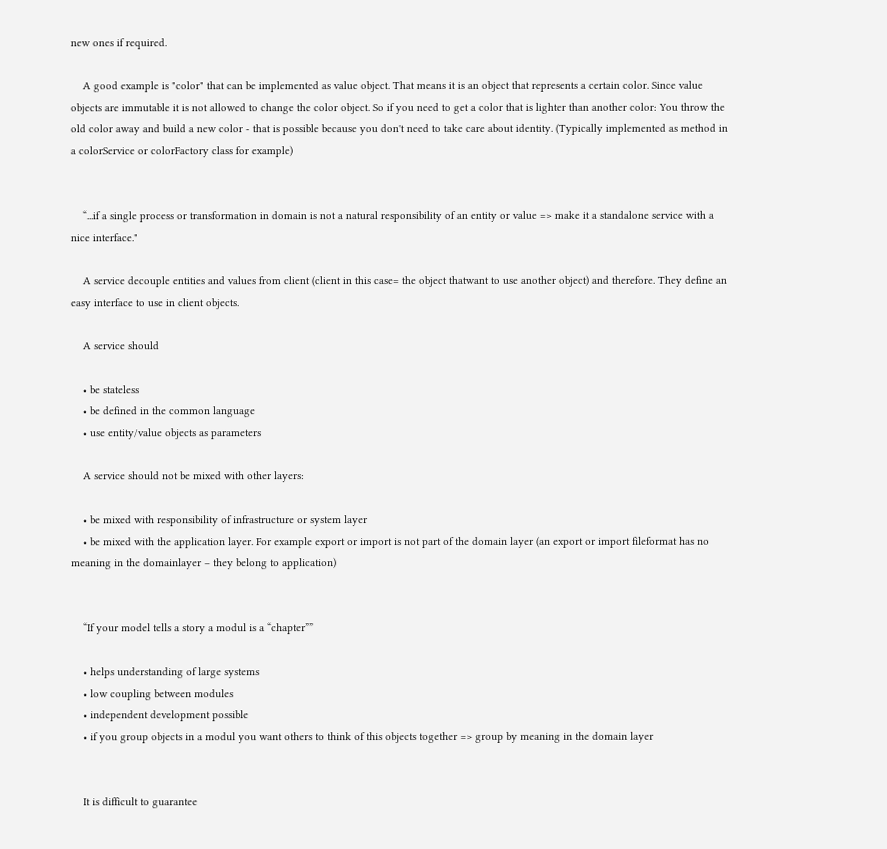new ones if required.

    A good example is "color" that can be implemented as value object. That means it is an object that represents a certain color. Since value objects are immutable it is not allowed to change the color object. So if you need to get a color that is lighter than another color: You throw the old color away and build a new color - that is possible because you don't need to take care about identity. (Typically implemented as method in a colorService or colorFactory class for example)


    “...if a single process or transformation in domain is not a natural responsibility of an entity or value => make it a standalone service with a nice interface."

    A service decouple entities and values from client (client in this case= the object thatwant to use another object) and therefore. They define an easy interface to use in client objects.

    A service should

    • be stateless
    • be defined in the common language
    • use entity/value objects as parameters

    A service should not be mixed with other layers:

    • be mixed with responsibility of infrastructure or system layer
    • be mixed with the application layer. For example export or import is not part of the domain layer (an export or import fileformat has no meaning in the domainlayer – they belong to application)


    “If your model tells a story a modul is a “chapter””

    • helps understanding of large systems
    • low coupling between modules
    • independent development possible
    • if you group objects in a modul you want others to think of this objects together => group by meaning in the domain layer


    It is difficult to guarantee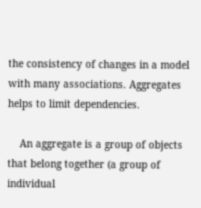the consistency of changes in a model with many associations. Aggregates helps to limit dependencies.

    An aggregate is a group of objects that belong together (a group of individual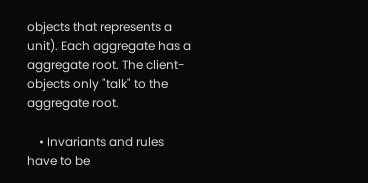objects that represents a unit). Each aggregate has a aggregate root. The client-objects only "talk" to the aggregate root.

    • Invariants and rules have to be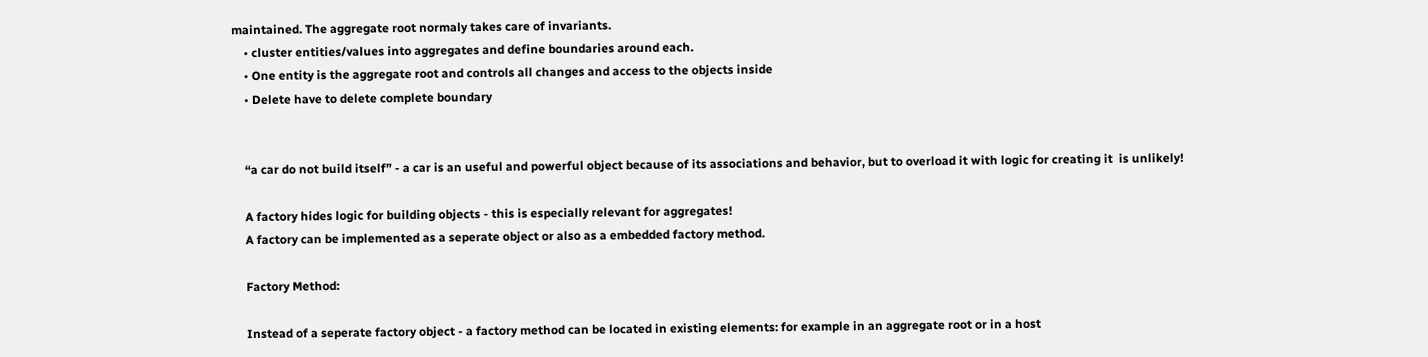maintained. The aggregate root normaly takes care of invariants.
    • cluster entities/values into aggregates and define boundaries around each.
    • One entity is the aggregate root and controls all changes and access to the objects inside
    • Delete have to delete complete boundary


    “a car do not build itself” - a car is an useful and powerful object because of its associations and behavior, but to overload it with logic for creating it  is unlikely!

    A factory hides logic for building objects - this is especially relevant for aggregates!
    A factory can be implemented as a seperate object or also as a embedded factory method.

    Factory Method:

    Instead of a seperate factory object - a factory method can be located in existing elements: for example in an aggregate root or in a host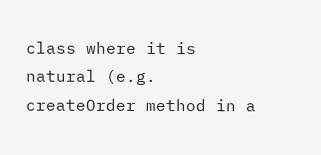class where it is natural (e.g. createOrder method in a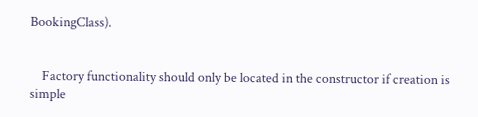BookingClass).


    Factory functionality should only be located in the constructor if creation is simple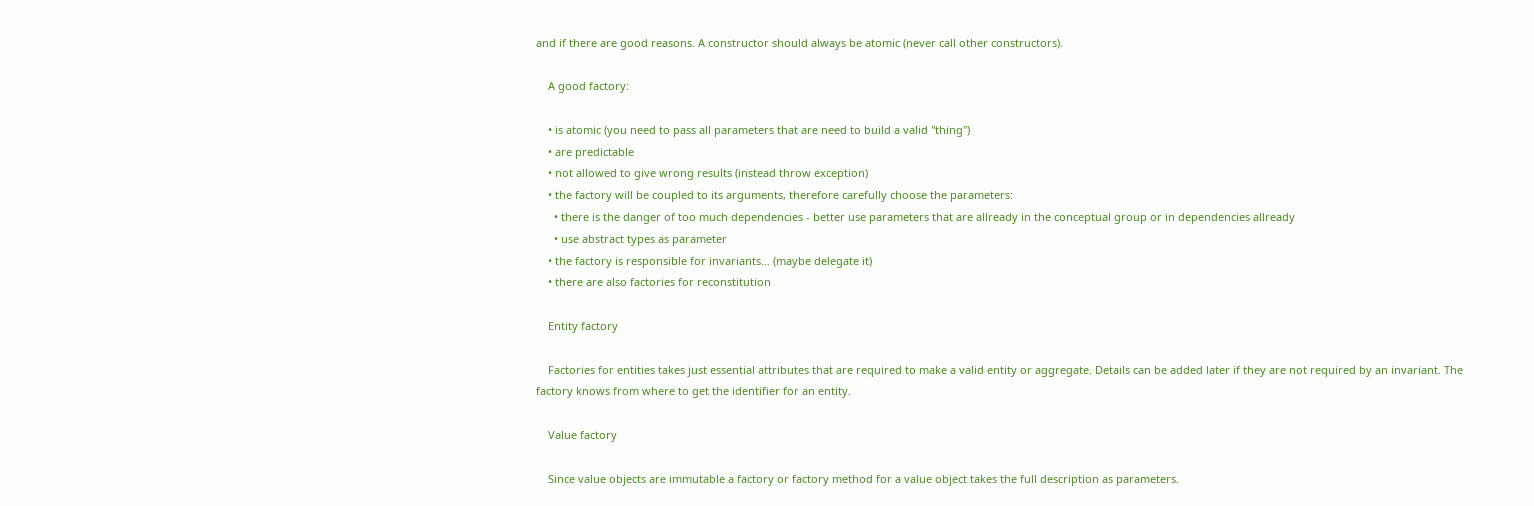and if there are good reasons. A constructor should always be atomic (never call other constructors).

    A good factory:

    • is atomic (you need to pass all parameters that are need to build a valid "thing")
    • are predictable
    • not allowed to give wrong results (instead throw exception)
    • the factory will be coupled to its arguments, therefore carefully choose the parameters:
      • there is the danger of too much dependencies - better use parameters that are allready in the conceptual group or in dependencies allready
      • use abstract types as parameter
    • the factory is responsible for invariants… (maybe delegate it)
    • there are also factories for reconstitution

    Entity factory

    Factories for entities takes just essential attributes that are required to make a valid entity or aggregate. Details can be added later if they are not required by an invariant. The factory knows from where to get the identifier for an entity.

    Value factory

    Since value objects are immutable a factory or factory method for a value object takes the full description as parameters.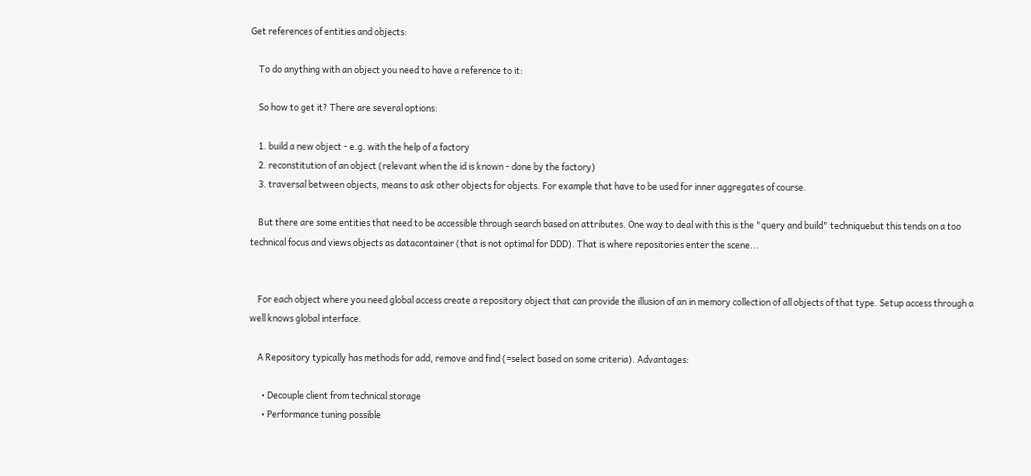Get references of entities and objects:

    To do anything with an object you need to have a reference to it:

    So how to get it? There are several options:

    1. build a new object - e.g. with the help of a factory
    2. reconstitution of an object (relevant when the id is known - done by the factory)
    3. traversal between objects, means to ask other objects for objects. For example that have to be used for inner aggregates of course.

    But there are some entities that need to be accessible through search based on attributes. One way to deal with this is the "query and build" techniquebut this tends on a too technical focus and views objects as datacontainer (that is not optimal for DDD). That is where repositories enter the scene...


    For each object where you need global access create a repository object that can provide the illusion of an in memory collection of all objects of that type. Setup access through a well knows global interface.

    A Repository typically has methods for add, remove and find (=select based on some criteria). Advantages:

      • Decouple client from technical storage
      • Performance tuning possible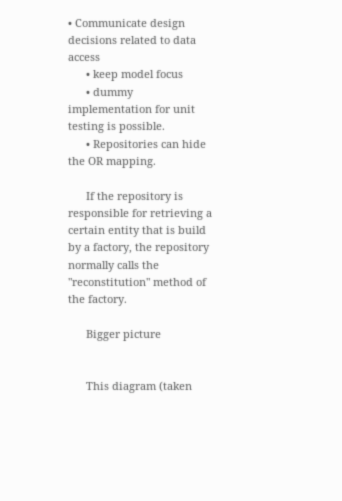• Communicate design decisions related to data access
      • keep model focus
      • dummy implementation for unit testing is possible.
      • Repositories can hide the OR mapping.

      If the repository is responsible for retrieving a certain entity that is build by a factory, the repository normally calls the "reconstitution" method of the factory.

      Bigger picture


      This diagram (taken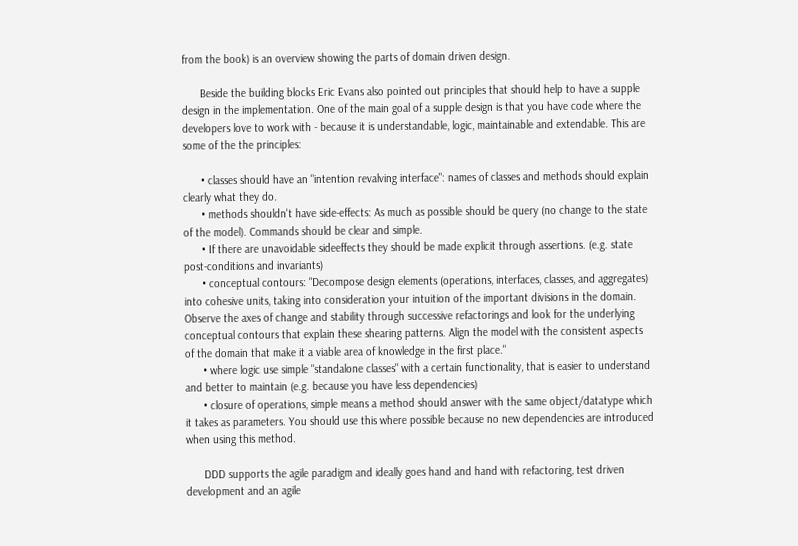from the book) is an overview showing the parts of domain driven design.

      Beside the building blocks Eric Evans also pointed out principles that should help to have a supple design in the implementation. One of the main goal of a supple design is that you have code where the developers love to work with - because it is understandable, logic, maintainable and extendable. This are some of the the principles:

      • classes should have an "intention revalving interface": names of classes and methods should explain clearly what they do.
      • methods shouldn't have side-effects: As much as possible should be query (no change to the state of the model). Commands should be clear and simple.
      • If there are unavoidable sideeffects they should be made explicit through assertions. (e.g. state post-conditions and invariants)
      • conceptual contours: "Decompose design elements (operations, interfaces, classes, and aggregates) into cohesive units, taking into consideration your intuition of the important divisions in the domain. Observe the axes of change and stability through successive refactorings and look for the underlying conceptual contours that explain these shearing patterns. Align the model with the consistent aspects of the domain that make it a viable area of knowledge in the first place."
      • where logic use simple "standalone classes" with a certain functionality, that is easier to understand and better to maintain (e.g. because you have less dependencies)
      • closure of operations, simple means a method should answer with the same object/datatype which it takes as parameters. You should use this where possible because no new dependencies are introduced when using this method.

      DDD supports the agile paradigm and ideally goes hand and hand with refactoring, test driven development and an agile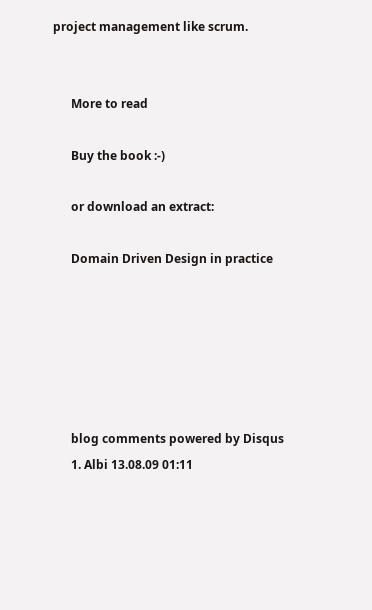project management like scrum.


      More to read

      Buy the book :-)

      or download an extract:

      Domain Driven Design in practice






      blog comments powered by Disqus
      1. Albi 13.08.09 01:11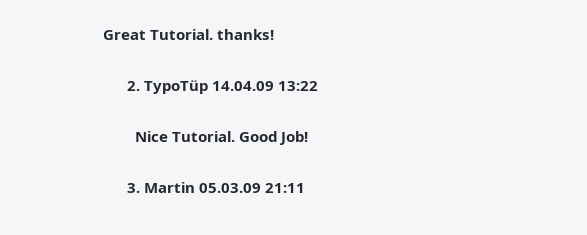Great Tutorial. thanks!

      2. TypoTüp 14.04.09 13:22

        Nice Tutorial. Good Job!

      3. Martin 05.03.09 21:11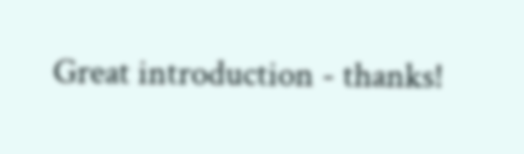Great introduction - thanks!